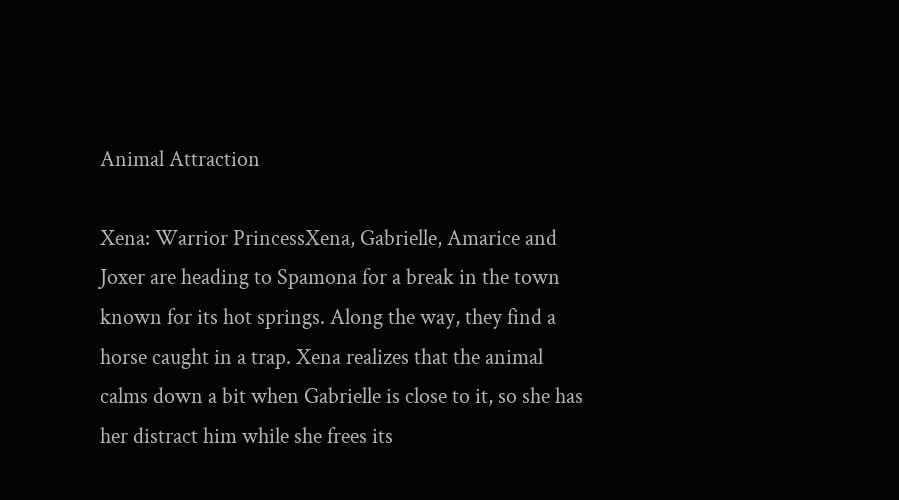Animal Attraction

Xena: Warrior PrincessXena, Gabrielle, Amarice and Joxer are heading to Spamona for a break in the town known for its hot springs. Along the way, they find a horse caught in a trap. Xena realizes that the animal calms down a bit when Gabrielle is close to it, so she has her distract him while she frees its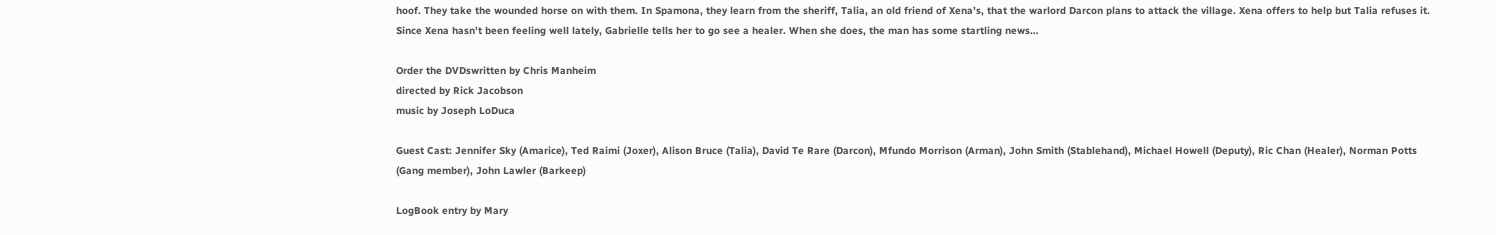hoof. They take the wounded horse on with them. In Spamona, they learn from the sheriff, Talia, an old friend of Xena’s, that the warlord Darcon plans to attack the village. Xena offers to help but Talia refuses it. Since Xena hasn’t been feeling well lately, Gabrielle tells her to go see a healer. When she does, the man has some startling news…

Order the DVDswritten by Chris Manheim
directed by Rick Jacobson
music by Joseph LoDuca

Guest Cast: Jennifer Sky (Amarice), Ted Raimi (Joxer), Alison Bruce (Talia), David Te Rare (Darcon), Mfundo Morrison (Arman), John Smith (Stablehand), Michael Howell (Deputy), Ric Chan (Healer), Norman Potts (Gang member), John Lawler (Barkeep)

LogBook entry by Mary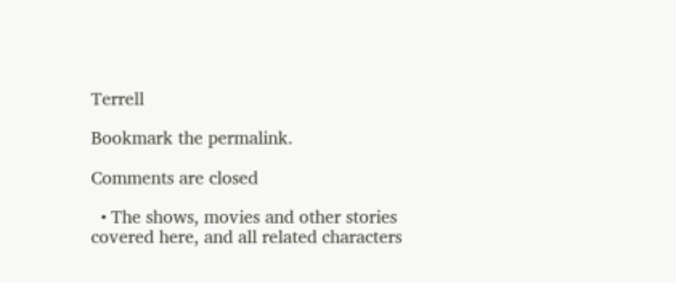Terrell

Bookmark the permalink.

Comments are closed

  • The shows, movies and other stories covered here, and all related characters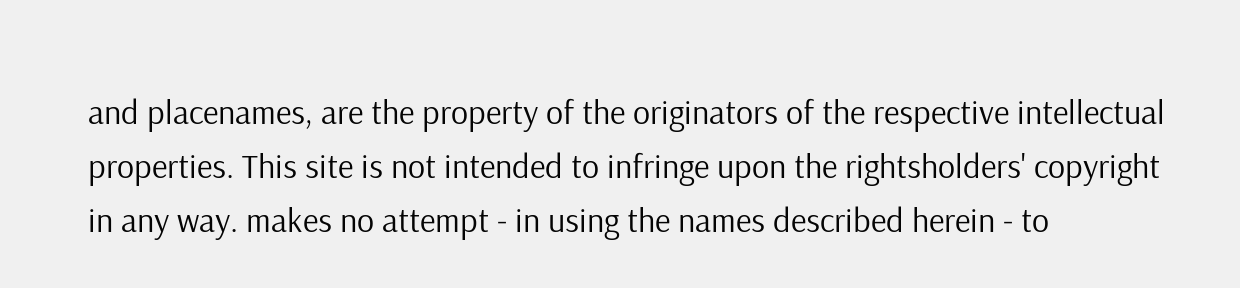and placenames, are the property of the originators of the respective intellectual properties. This site is not intended to infringe upon the rightsholders' copyright in any way. makes no attempt - in using the names described herein - to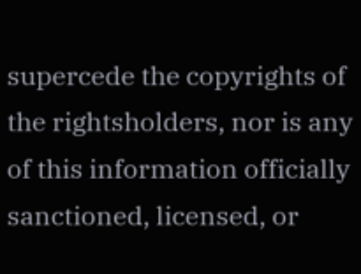supercede the copyrights of the rightsholders, nor is any of this information officially sanctioned, licensed, or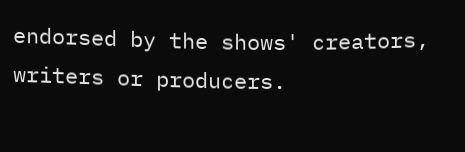endorsed by the shows' creators, writers or producers.